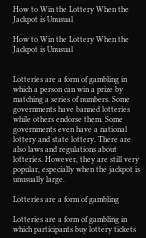How to Win the Lottery When the Jackpot is Unusual

How to Win the Lottery When the Jackpot is Unusual


Lotteries are a form of gambling in which a person can win a prize by matching a series of numbers. Some governments have banned lotteries while others endorse them. Some governments even have a national lottery and state lottery. There are also laws and regulations about lotteries. However, they are still very popular, especially when the jackpot is unusually large.

Lotteries are a form of gambling

Lotteries are a form of gambling in which participants buy lottery tickets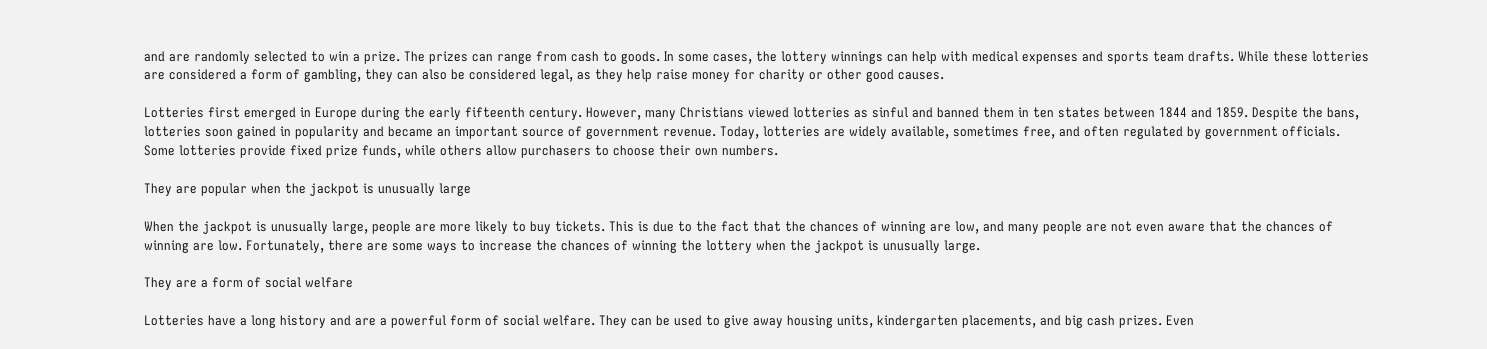and are randomly selected to win a prize. The prizes can range from cash to goods. In some cases, the lottery winnings can help with medical expenses and sports team drafts. While these lotteries are considered a form of gambling, they can also be considered legal, as they help raise money for charity or other good causes.

Lotteries first emerged in Europe during the early fifteenth century. However, many Christians viewed lotteries as sinful and banned them in ten states between 1844 and 1859. Despite the bans, lotteries soon gained in popularity and became an important source of government revenue. Today, lotteries are widely available, sometimes free, and often regulated by government officials. Some lotteries provide fixed prize funds, while others allow purchasers to choose their own numbers.

They are popular when the jackpot is unusually large

When the jackpot is unusually large, people are more likely to buy tickets. This is due to the fact that the chances of winning are low, and many people are not even aware that the chances of winning are low. Fortunately, there are some ways to increase the chances of winning the lottery when the jackpot is unusually large.

They are a form of social welfare

Lotteries have a long history and are a powerful form of social welfare. They can be used to give away housing units, kindergarten placements, and big cash prizes. Even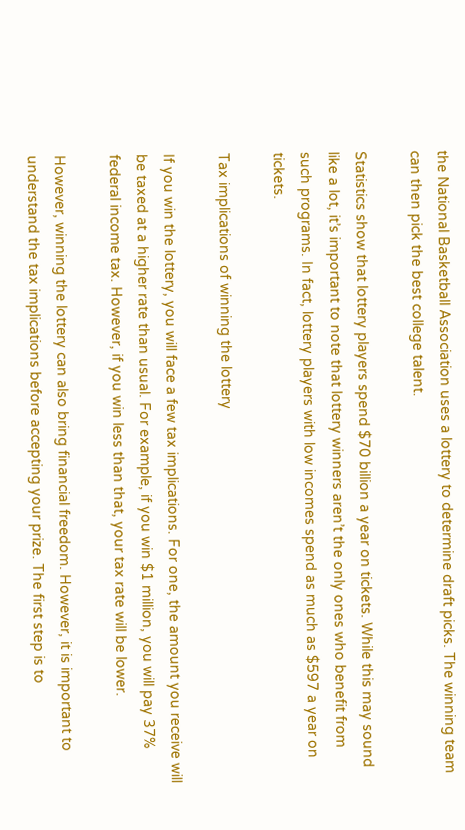the National Basketball Association uses a lottery to determine draft picks. The winning team can then pick the best college talent.

Statistics show that lottery players spend $70 billion a year on tickets. While this may sound like a lot, it’s important to note that lottery winners aren’t the only ones who benefit from such programs. In fact, lottery players with low incomes spend as much as $597 a year on tickets.

Tax implications of winning the lottery

If you win the lottery, you will face a few tax implications. For one, the amount you receive will be taxed at a higher rate than usual. For example, if you win $1 million, you will pay 37% federal income tax. However, if you win less than that, your tax rate will be lower.

However, winning the lottery can also bring financial freedom. However, it is important to understand the tax implications before accepting your prize. The first step is to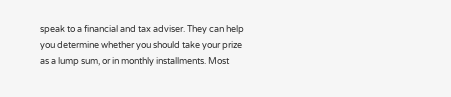speak to a financial and tax adviser. They can help you determine whether you should take your prize as a lump sum, or in monthly installments. Most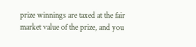prize winnings are taxed at the fair market value of the prize, and you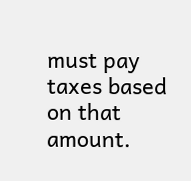must pay taxes based on that amount.